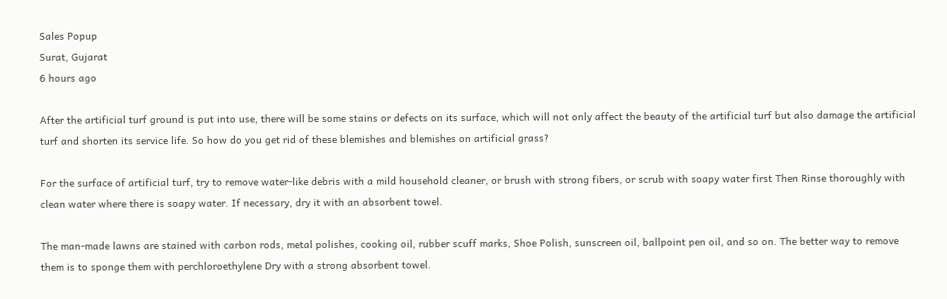Sales Popup
Surat, Gujarat
6 hours ago

After the artificial turf ground is put into use, there will be some stains or defects on its surface, which will not only affect the beauty of the artificial turf but also damage the artificial turf and shorten its service life. So how do you get rid of these blemishes and blemishes on artificial grass?

For the surface of artificial turf, try to remove water-like debris with a mild household cleaner, or brush with strong fibers, or scrub with soapy water first Then Rinse thoroughly with clean water where there is soapy water. If necessary, dry it with an absorbent towel.

The man-made lawns are stained with carbon rods, metal polishes, cooking oil, rubber scuff marks, Shoe Polish, sunscreen oil, ballpoint pen oil, and so on. The better way to remove them is to sponge them with perchloroethylene Dry with a strong absorbent towel.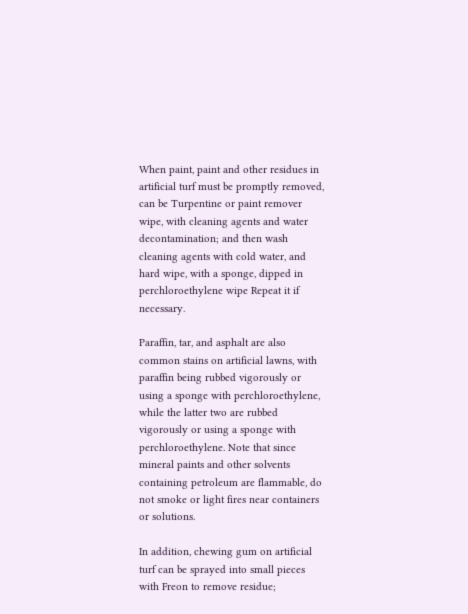When paint, paint and other residues in artificial turf must be promptly removed, can be Turpentine or paint remover wipe, with cleaning agents and water decontamination; and then wash cleaning agents with cold water, and hard wipe, with a sponge, dipped in perchloroethylene wipe Repeat it if necessary.

Paraffin, tar, and asphalt are also common stains on artificial lawns, with paraffin being rubbed vigorously or using a sponge with perchloroethylene, while the latter two are rubbed vigorously or using a sponge with perchloroethylene. Note that since mineral paints and other solvents containing petroleum are flammable, do not smoke or light fires near containers or solutions.

In addition, chewing gum on artificial turf can be sprayed into small pieces with Freon to remove residue;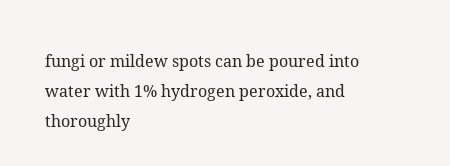fungi or mildew spots can be poured into water with 1% hydrogen peroxide, and thoroughly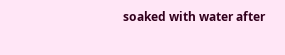soaked with water after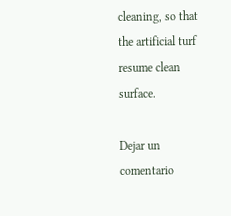cleaning, so that the artificial turf resume clean surface.

Dejar un comentario